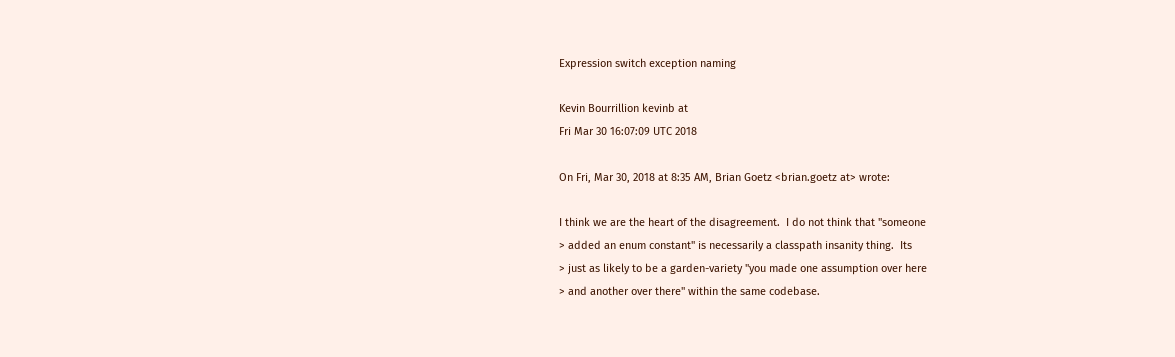Expression switch exception naming

Kevin Bourrillion kevinb at
Fri Mar 30 16:07:09 UTC 2018

On Fri, Mar 30, 2018 at 8:35 AM, Brian Goetz <brian.goetz at> wrote:

I think we are the heart of the disagreement.  I do not think that "someone
> added an enum constant" is necessarily a classpath insanity thing.  Its
> just as likely to be a garden-variety "you made one assumption over here
> and another over there" within the same codebase.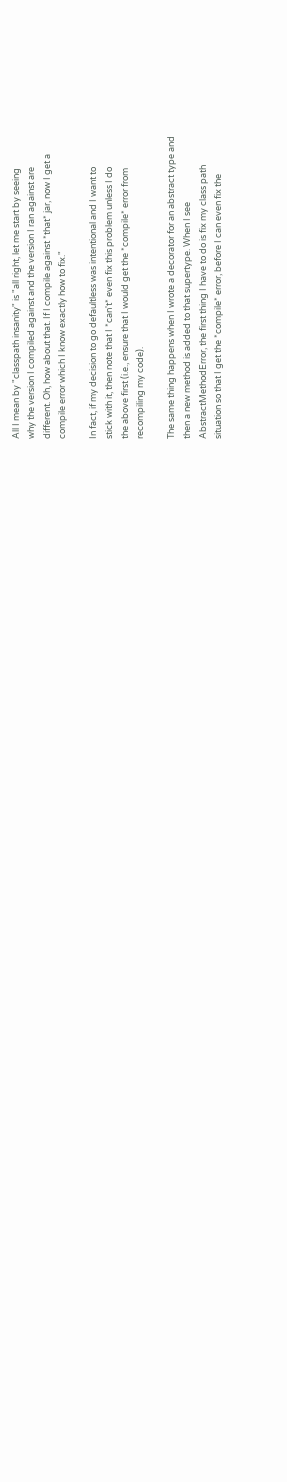All I mean by "classpath insanity" is "all right, let me start by seeing
why the version I compiled against and the version I ran against are
different. Oh, how about that. If I compile against *that* jar, now I get a
compile error which I know exactly how to fix."

In fact, if my decision to go defaultless was intentional and I want to
stick with it, then note that I *can't* even fix this problem unless I do
the above first (i.e., ensure that I would get the *compile* error from
recompiling my code).

The same thing happens when I wrote a decorator for an abstract type and
then a new method is added to that supertype. When I see
AbstractMethodError, the first thing I have to do is fix my class path
situation so that I get the *compile* error, before I can even fix the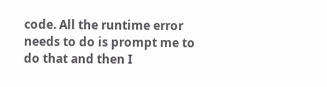code. All the runtime error needs to do is prompt me to do that and then I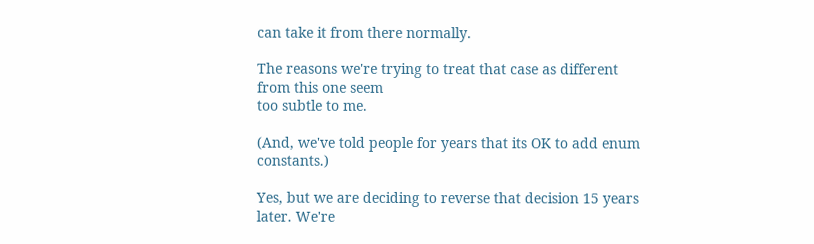can take it from there normally.

The reasons we're trying to treat that case as different from this one seem
too subtle to me.

(And, we've told people for years that its OK to add enum constants.)

Yes, but we are deciding to reverse that decision 15 years later. We're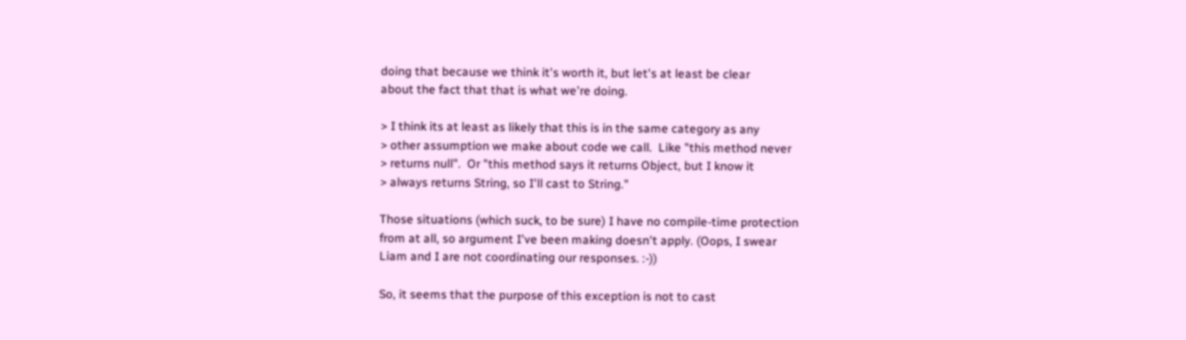doing that because we think it's worth it, but let's at least be clear
about the fact that that is what we're doing.

> I think its at least as likely that this is in the same category as any
> other assumption we make about code we call.  Like "this method never
> returns null".  Or "this method says it returns Object, but I know it
> always returns String, so I'll cast to String."

Those situations (which suck, to be sure) I have no compile-time protection
from at all, so argument I've been making doesn't apply. (Oops, I swear
Liam and I are not coordinating our responses. :-))

So, it seems that the purpose of this exception is not to cast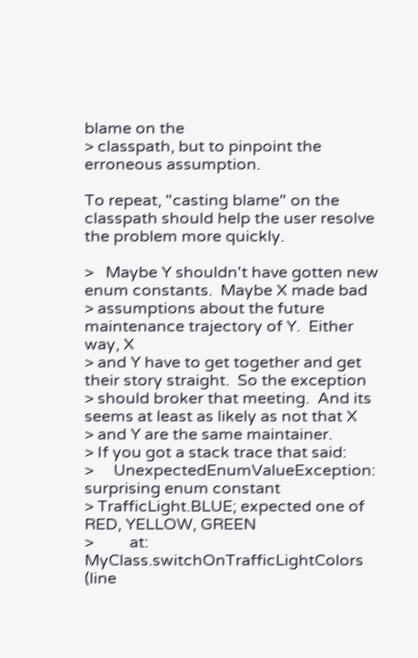blame on the
> classpath, but to pinpoint the erroneous assumption.

To repeat, "casting blame" on the classpath should help the user resolve
the problem more quickly.

>   Maybe Y shouldn't have gotten new enum constants.  Maybe X made bad
> assumptions about the future maintenance trajectory of Y.  Either way, X
> and Y have to get together and get their story straight.  So the exception
> should broker that meeting.  And its seems at least as likely as not that X
> and Y are the same maintainer.
> If you got a stack trace that said:
>     UnexpectedEnumValueException: surprising enum constant
> TrafficLight.BLUE; expected one of RED, YELLOW, GREEN
>         at: MyClass.switchOnTrafficLightColors (line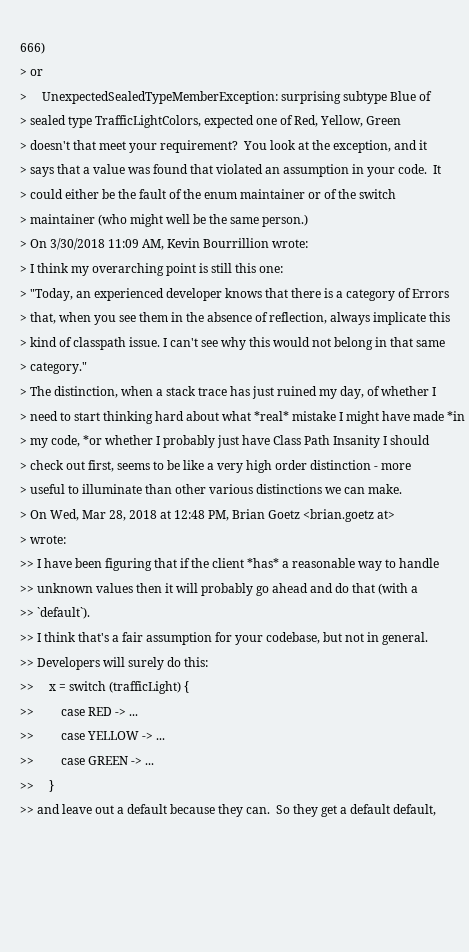666)
> or
>     UnexpectedSealedTypeMemberException: surprising subtype Blue of
> sealed type TrafficLightColors, expected one of Red, Yellow, Green
> doesn't that meet your requirement?  You look at the exception, and it
> says that a value was found that violated an assumption in your code.  It
> could either be the fault of the enum maintainer or of the switch
> maintainer (who might well be the same person.)
> On 3/30/2018 11:09 AM, Kevin Bourrillion wrote:
> I think my overarching point is still this one:
> "Today, an experienced developer knows that there is a category of Errors
> that, when you see them in the absence of reflection, always implicate this
> kind of classpath issue. I can't see why this would not belong in that same
> category."
> The distinction, when a stack trace has just ruined my day, of whether I
> need to start thinking hard about what *real* mistake I might have made *in
> my code, *or whether I probably just have Class Path Insanity I should
> check out first, seems to be like a very high order distinction - more
> useful to illuminate than other various distinctions we can make.
> On Wed, Mar 28, 2018 at 12:48 PM, Brian Goetz <brian.goetz at>
> wrote:
>> I have been figuring that if the client *has* a reasonable way to handle
>> unknown values then it will probably go ahead and do that (with a
>> `default`).
>> I think that's a fair assumption for your codebase, but not in general.
>> Developers will surely do this:
>>     x = switch (trafficLight) {
>>         case RED -> ...
>>         case YELLOW -> ...
>>         case GREEN -> ...
>>     }
>> and leave out a default because they can.  So they get a default default,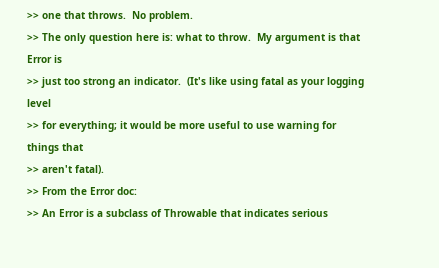>> one that throws.  No problem.
>> The only question here is: what to throw.  My argument is that Error is
>> just too strong an indicator.  (It's like using fatal as your logging level
>> for everything; it would be more useful to use warning for things that
>> aren't fatal).
>> From the Error doc:
>> An Error is a subclass of Throwable that indicates serious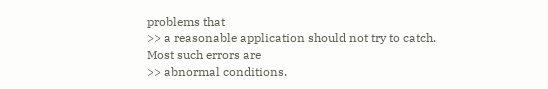problems that
>> a reasonable application should not try to catch. Most such errors are
>> abnormal conditions.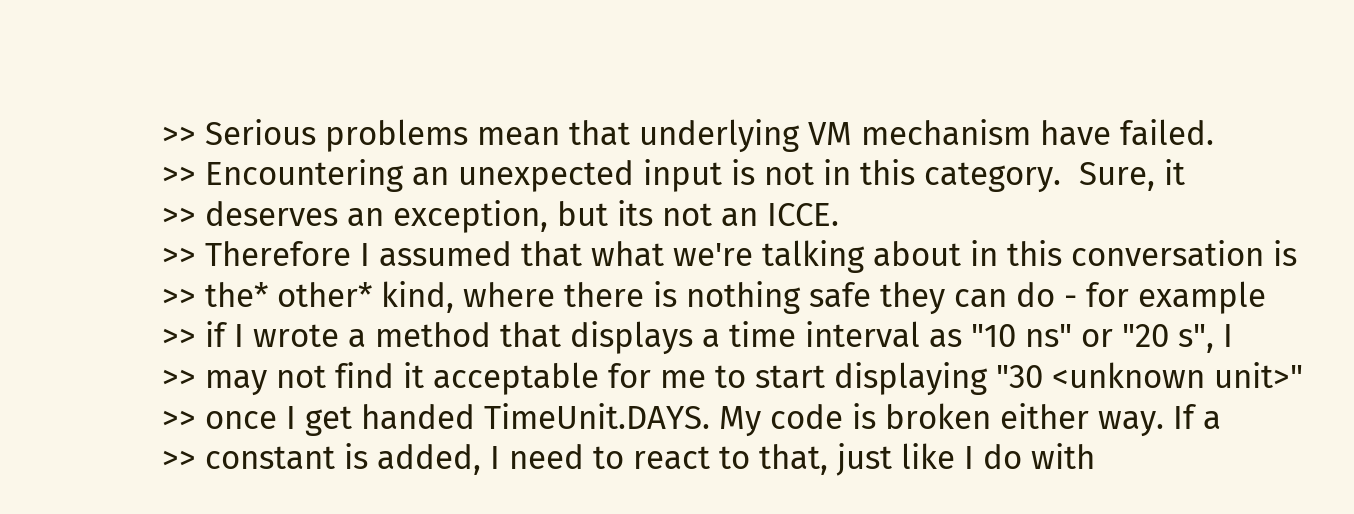>> Serious problems mean that underlying VM mechanism have failed.
>> Encountering an unexpected input is not in this category.  Sure, it
>> deserves an exception, but its not an ICCE.
>> Therefore I assumed that what we're talking about in this conversation is
>> the* other* kind, where there is nothing safe they can do - for example
>> if I wrote a method that displays a time interval as "10 ns" or "20 s", I
>> may not find it acceptable for me to start displaying "30 <unknown unit>"
>> once I get handed TimeUnit.DAYS. My code is broken either way. If a
>> constant is added, I need to react to that, just like I do with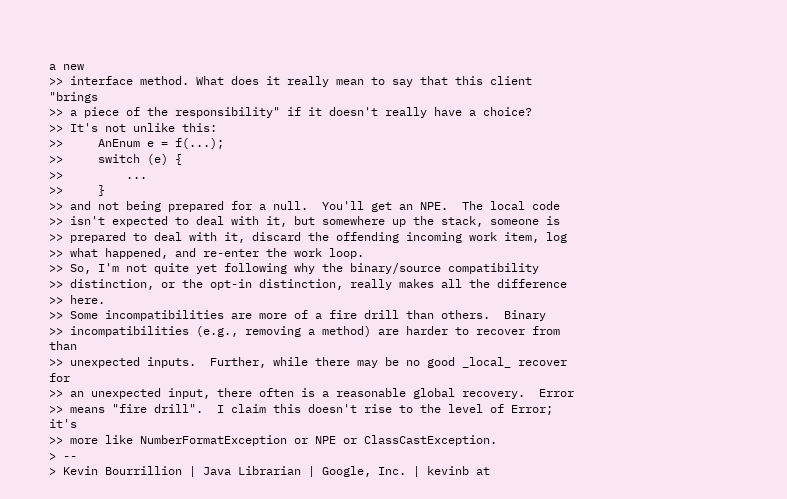a new
>> interface method. What does it really mean to say that this client "brings
>> a piece of the responsibility" if it doesn't really have a choice?
>> It's not unlike this:
>>     AnEnum e = f(...);
>>     switch (e) {
>>         ...
>>     }
>> and not being prepared for a null.  You'll get an NPE.  The local code
>> isn't expected to deal with it, but somewhere up the stack, someone is
>> prepared to deal with it, discard the offending incoming work item, log
>> what happened, and re-enter the work loop.
>> So, I'm not quite yet following why the binary/source compatibility
>> distinction, or the opt-in distinction, really makes all the difference
>> here.
>> Some incompatibilities are more of a fire drill than others.  Binary
>> incompatibilities (e.g., removing a method) are harder to recover from than
>> unexpected inputs.  Further, while there may be no good _local_ recover for
>> an unexpected input, there often is a reasonable global recovery.  Error
>> means "fire drill".  I claim this doesn't rise to the level of Error; it's
>> more like NumberFormatException or NPE or ClassCastException.
> --
> Kevin Bourrillion | Java Librarian | Google, Inc. | kevinb at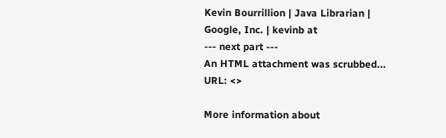Kevin Bourrillion | Java Librarian | Google, Inc. | kevinb at
--- next part ---
An HTML attachment was scrubbed...
URL: <>

More information about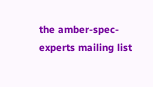the amber-spec-experts mailing list